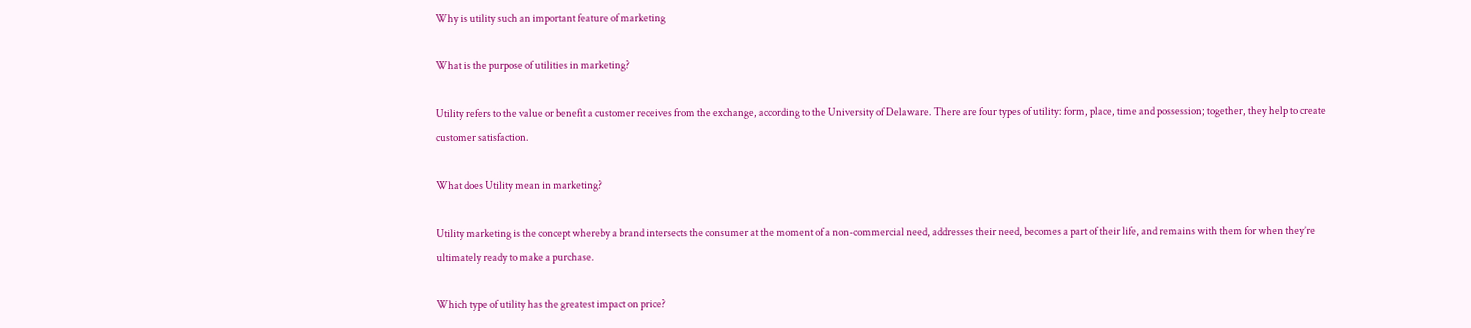Why is utility such an important feature of marketing

What is the purpose of utilities in marketing?

Utility refers to the value or benefit a customer receives from the exchange, according to the University of Delaware. There are four types of utility: form, place, time and possession; together, they help to create customer satisfaction.

What does Utility mean in marketing?

Utility marketing is the concept whereby a brand intersects the consumer at the moment of a non-commercial need, addresses their need, becomes a part of their life, and remains with them for when they’re ultimately ready to make a purchase.

Which type of utility has the greatest impact on price?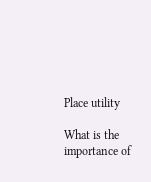Place utility

What is the importance of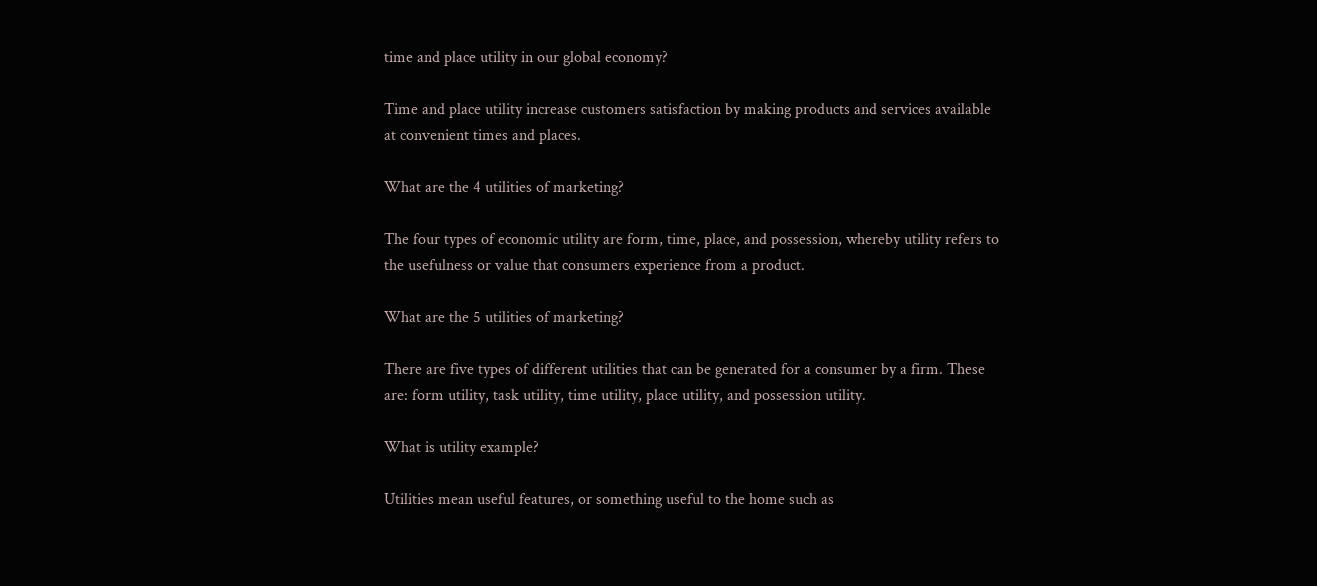time and place utility in our global economy?

Time and place utility increase customers satisfaction by making products and services available at convenient times and places.

What are the 4 utilities of marketing?

The four types of economic utility are form, time, place, and possession, whereby utility refers to the usefulness or value that consumers experience from a product.

What are the 5 utilities of marketing?

There are five types of different utilities that can be generated for a consumer by a firm. These are: form utility, task utility, time utility, place utility, and possession utility.

What is utility example?

Utilities mean useful features, or something useful to the home such as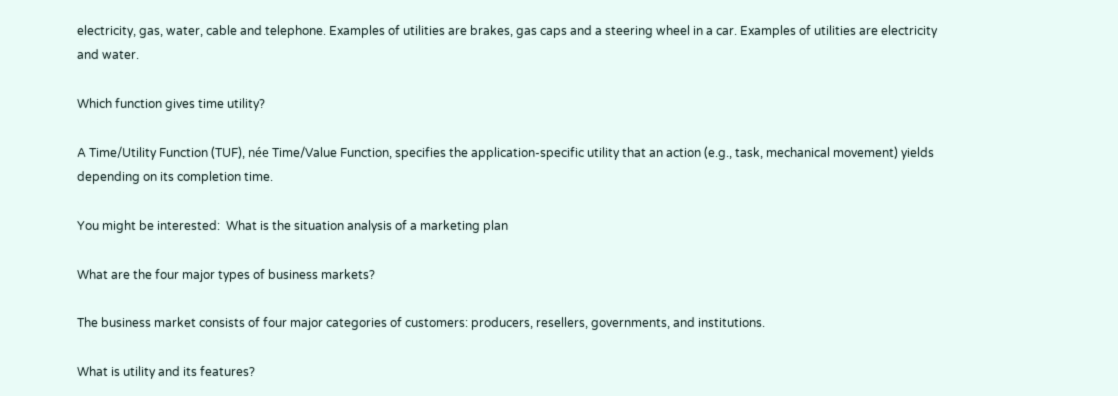electricity, gas, water, cable and telephone. Examples of utilities are brakes, gas caps and a steering wheel in a car. Examples of utilities are electricity and water.

Which function gives time utility?

A Time/Utility Function (TUF), née Time/Value Function, specifies the application-specific utility that an action (e.g., task, mechanical movement) yields depending on its completion time.

You might be interested:  What is the situation analysis of a marketing plan

What are the four major types of business markets?

The business market consists of four major categories of customers: producers, resellers, governments, and institutions.

What is utility and its features?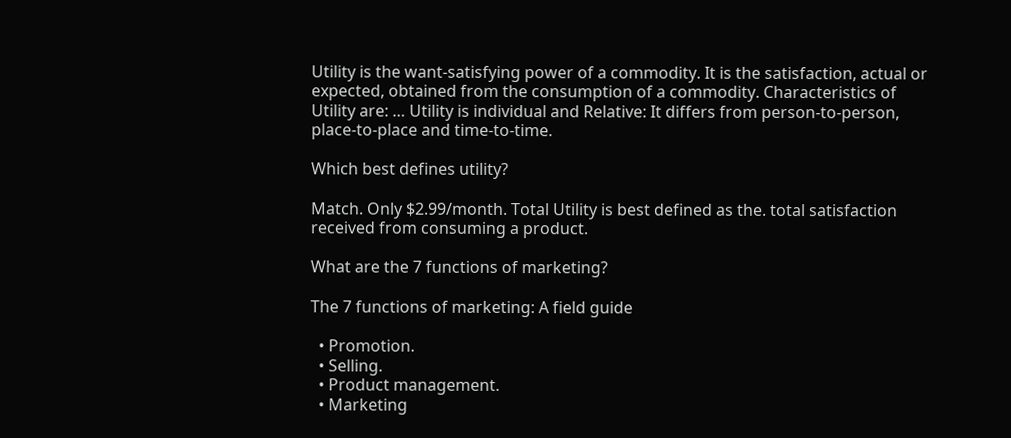Utility is the want-satisfying power of a commodity. It is the satisfaction, actual or expected, obtained from the consumption of a commodity. Characteristics of Utility are: … Utility is individual and Relative: It differs from person-to-person, place-to-place and time-to-time.

Which best defines utility?

Match. Only $2.99/month. Total Utility is best defined as the. total satisfaction received from consuming a product.

What are the 7 functions of marketing?

The 7 functions of marketing: A field guide

  • Promotion.
  • Selling.
  • Product management.
  • Marketing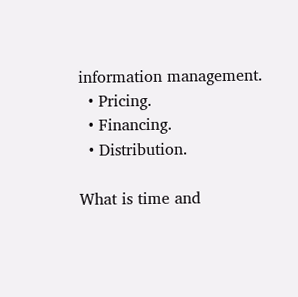information management.
  • Pricing.
  • Financing.
  • Distribution.

What is time and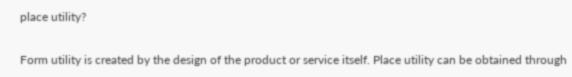place utility?

Form utility is created by the design of the product or service itself. Place utility can be obtained through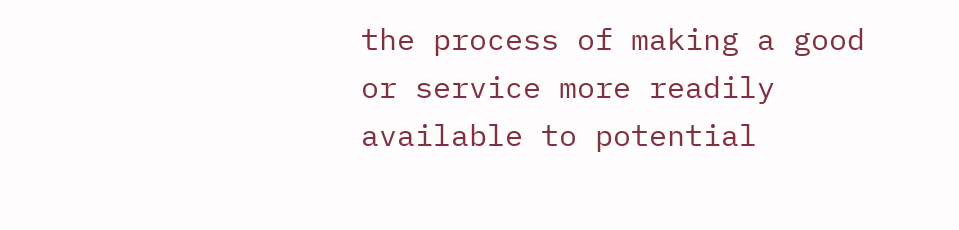the process of making a good or service more readily available to potential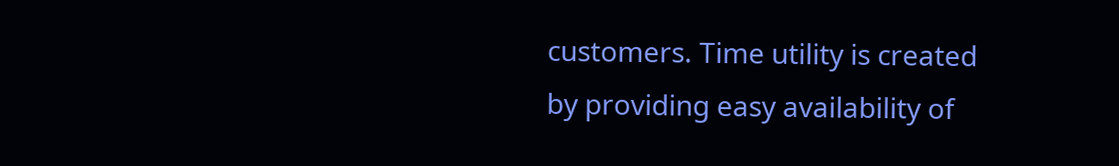customers. Time utility is created by providing easy availability of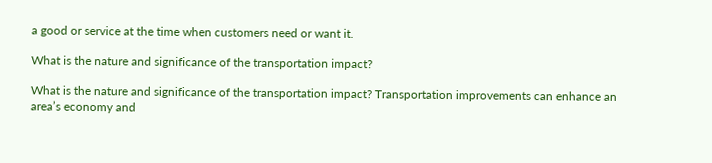a good or service at the time when customers need or want it.

What is the nature and significance of the transportation impact?

What is the nature and significance of the transportation impact? Transportation improvements can enhance an area’s economy and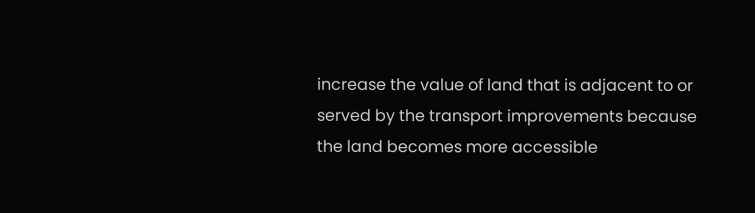increase the value of land that is adjacent to or served by the transport improvements because the land becomes more accessible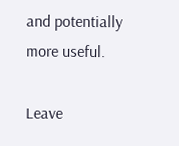and potentially more useful.

Leave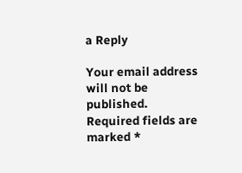a Reply

Your email address will not be published. Required fields are marked *